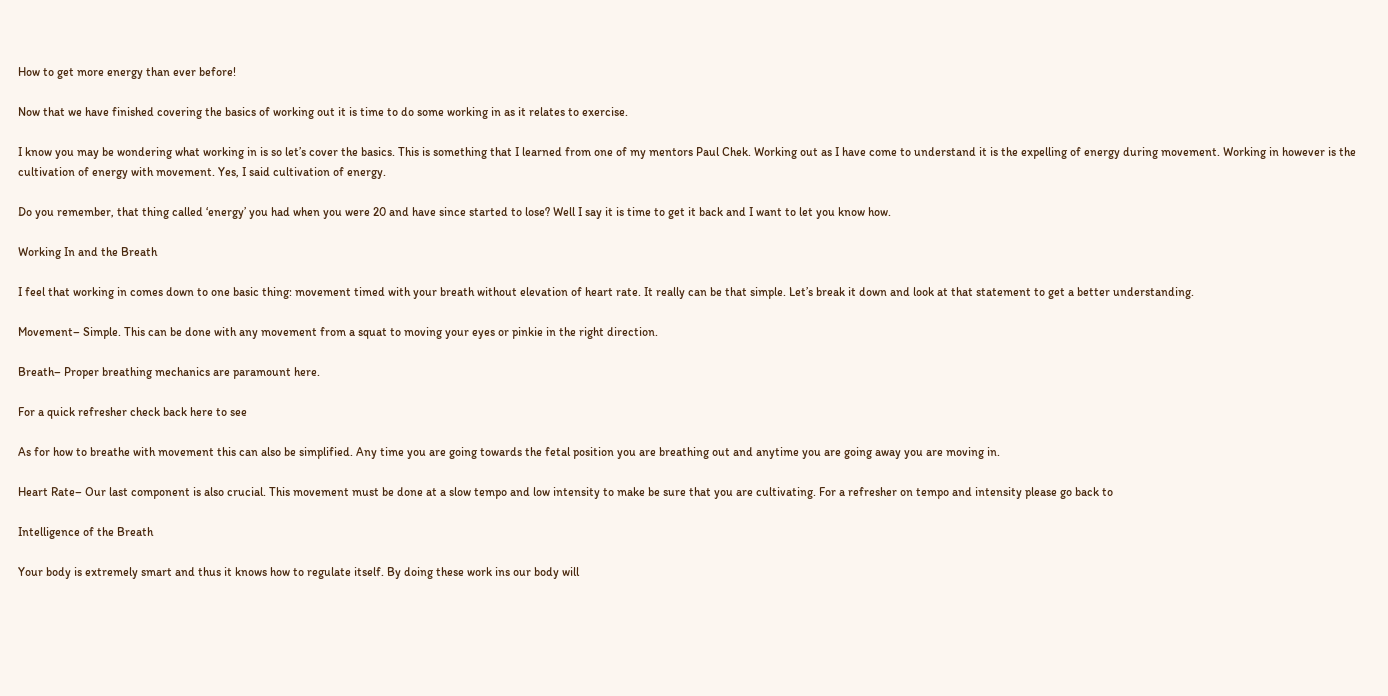How to get more energy than ever before!

Now that we have finished covering the basics of working out it is time to do some working in as it relates to exercise.

I know you may be wondering what working in is so let’s cover the basics. This is something that I learned from one of my mentors Paul Chek. Working out as I have come to understand it is the expelling of energy during movement. Working in however is the cultivation of energy with movement. Yes, I said cultivation of energy.

Do you remember, that thing called ‘energy’ you had when you were 20 and have since started to lose? Well I say it is time to get it back and I want to let you know how.

Working In and the Breath

I feel that working in comes down to one basic thing: movement timed with your breath without elevation of heart rate. It really can be that simple. Let’s break it down and look at that statement to get a better understanding.

Movement– Simple. This can be done with any movement from a squat to moving your eyes or pinkie in the right direction.

Breath– Proper breathing mechanics are paramount here.

For a quick refresher check back here to see

As for how to breathe with movement this can also be simplified. Any time you are going towards the fetal position you are breathing out and anytime you are going away you are moving in.

Heart Rate– Our last component is also crucial. This movement must be done at a slow tempo and low intensity to make be sure that you are cultivating. For a refresher on tempo and intensity please go back to

Intelligence of the Breath

Your body is extremely smart and thus it knows how to regulate itself. By doing these work ins our body will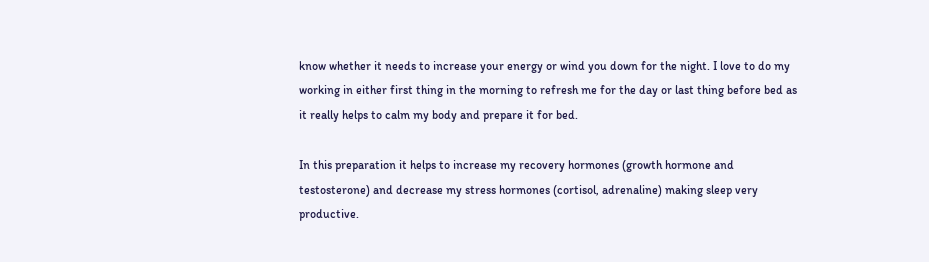know whether it needs to increase your energy or wind you down for the night. I love to do my working in either first thing in the morning to refresh me for the day or last thing before bed as it really helps to calm my body and prepare it for bed.

In this preparation it helps to increase my recovery hormones (growth hormone and testosterone) and decrease my stress hormones (cortisol, adrenaline) making sleep very productive.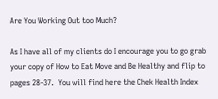Are You Working Out too Much?

As I have all of my clients do I encourage you to go grab your copy of How to Eat Move and Be Healthy and flip to pages 28-37.  You will find here the Chek Health Index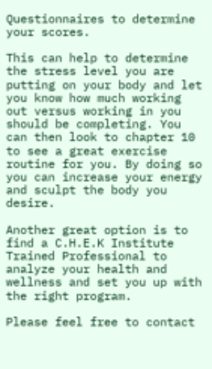Questionnaires to determine your scores.

This can help to determine the stress level you are putting on your body and let you know how much working out versus working in you should be completing. You can then look to chapter 10 to see a great exercise routine for you. By doing so you can increase your energy and sculpt the body you desire.

Another great option is to find a C.H.E.K Institute Trained Professional to analyze your health and wellness and set you up with the right program.

Please feel free to contact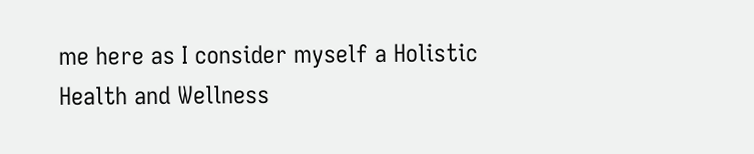me here as I consider myself a Holistic Health and Wellness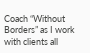Coach “Without Borders” as I work with clients all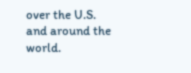over the U.S. and around the world.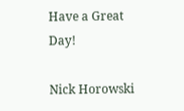Have a Great Day!

Nick Horowski